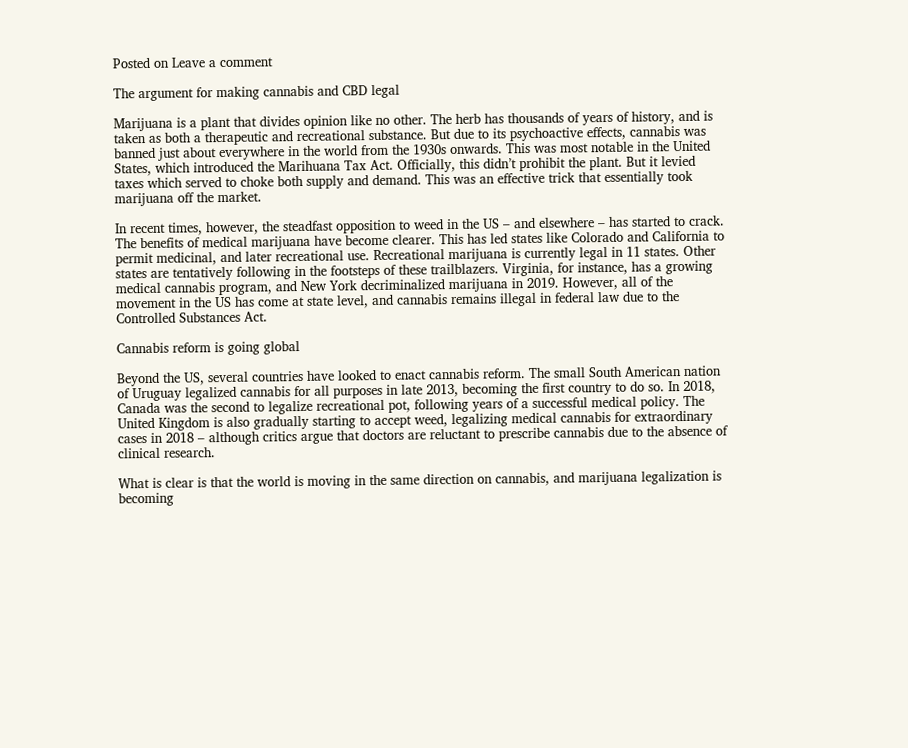Posted on Leave a comment

The argument for making cannabis and CBD legal

Marijuana is a plant that divides opinion like no other. The herb has thousands of years of history, and is taken as both a therapeutic and recreational substance. But due to its psychoactive effects, cannabis was banned just about everywhere in the world from the 1930s onwards. This was most notable in the United States, which introduced the Marihuana Tax Act. Officially, this didn’t prohibit the plant. But it levied taxes which served to choke both supply and demand. This was an effective trick that essentially took marijuana off the market.

In recent times, however, the steadfast opposition to weed in the US – and elsewhere – has started to crack. The benefits of medical marijuana have become clearer. This has led states like Colorado and California to permit medicinal, and later recreational use. Recreational marijuana is currently legal in 11 states. Other states are tentatively following in the footsteps of these trailblazers. Virginia, for instance, has a growing medical cannabis program, and New York decriminalized marijuana in 2019. However, all of the movement in the US has come at state level, and cannabis remains illegal in federal law due to the Controlled Substances Act.

Cannabis reform is going global

Beyond the US, several countries have looked to enact cannabis reform. The small South American nation of Uruguay legalized cannabis for all purposes in late 2013, becoming the first country to do so. In 2018, Canada was the second to legalize recreational pot, following years of a successful medical policy. The United Kingdom is also gradually starting to accept weed, legalizing medical cannabis for extraordinary cases in 2018 – although critics argue that doctors are reluctant to prescribe cannabis due to the absence of clinical research.

What is clear is that the world is moving in the same direction on cannabis, and marijuana legalization is becoming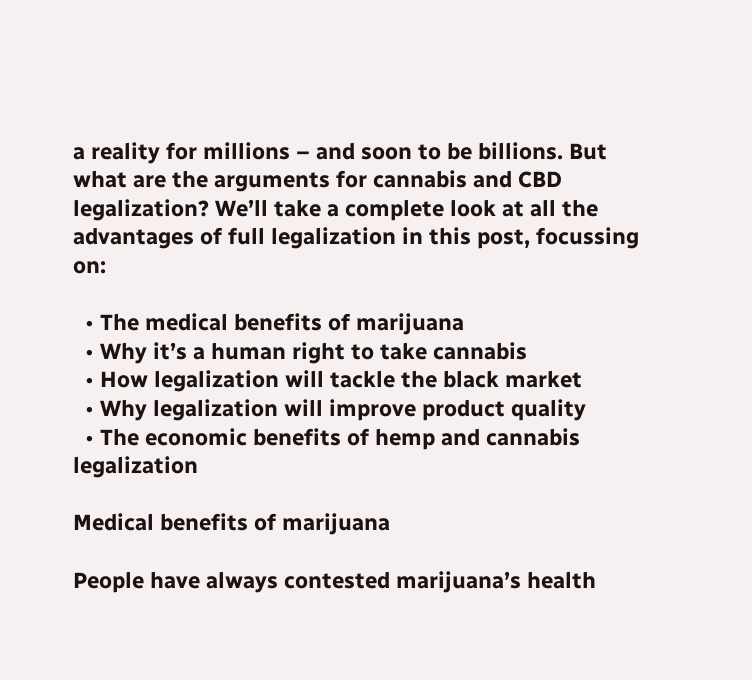a reality for millions – and soon to be billions. But what are the arguments for cannabis and CBD legalization? We’ll take a complete look at all the advantages of full legalization in this post, focussing on:

  • The medical benefits of marijuana
  • Why it’s a human right to take cannabis
  • How legalization will tackle the black market
  • Why legalization will improve product quality
  • The economic benefits of hemp and cannabis legalization

Medical benefits of marijuana

People have always contested marijuana’s health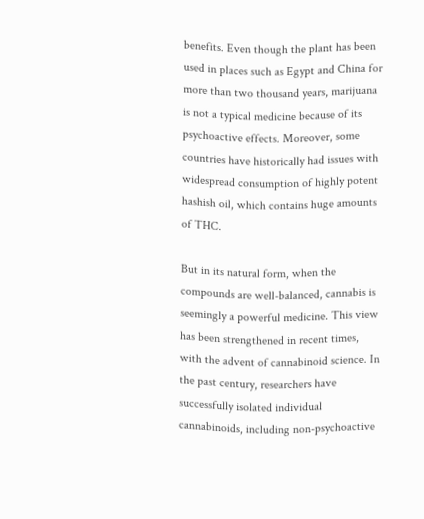benefits. Even though the plant has been used in places such as Egypt and China for more than two thousand years, marijuana is not a typical medicine because of its psychoactive effects. Moreover, some countries have historically had issues with widespread consumption of highly potent hashish oil, which contains huge amounts of THC.

But in its natural form, when the compounds are well-balanced, cannabis is seemingly a powerful medicine. This view has been strengthened in recent times, with the advent of cannabinoid science. In the past century, researchers have successfully isolated individual cannabinoids, including non-psychoactive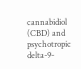cannabidiol (CBD) and psychotropic delta-9-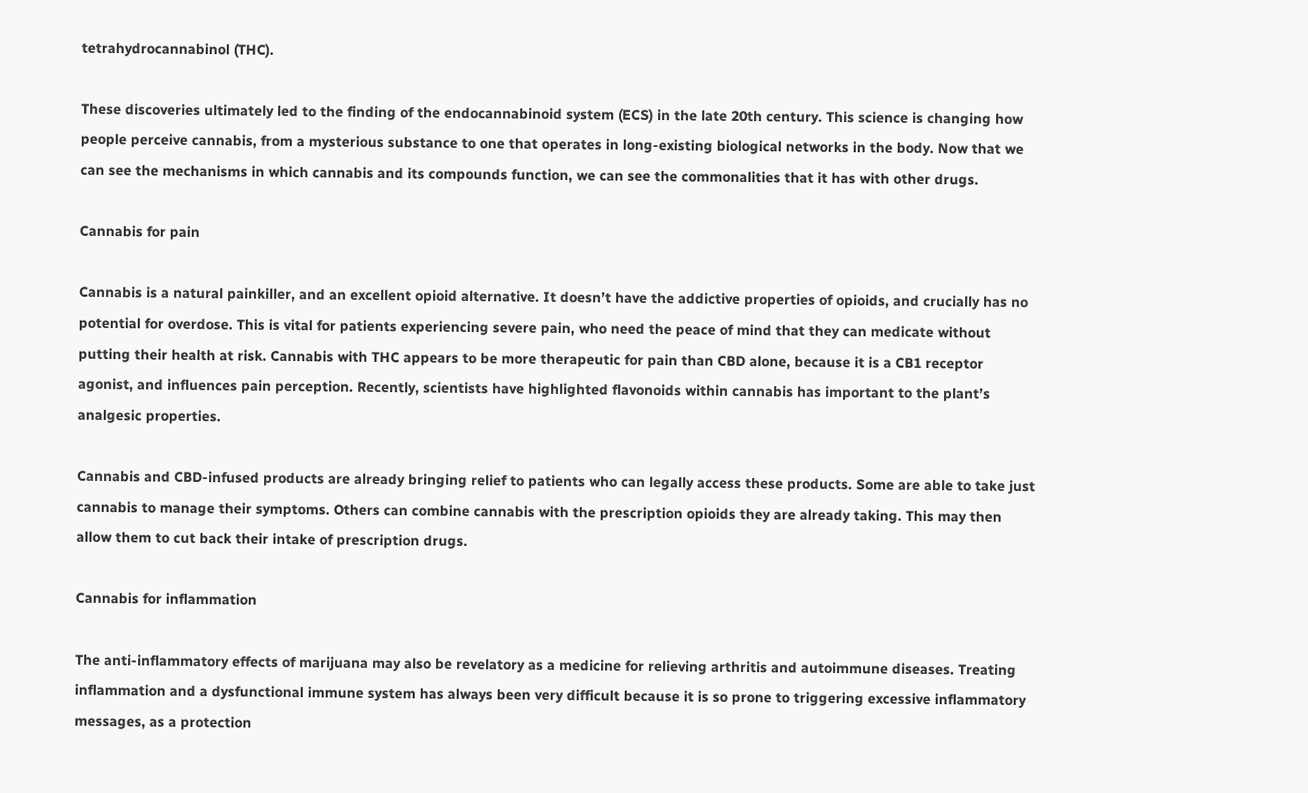tetrahydrocannabinol (THC).

These discoveries ultimately led to the finding of the endocannabinoid system (ECS) in the late 20th century. This science is changing how people perceive cannabis, from a mysterious substance to one that operates in long-existing biological networks in the body. Now that we can see the mechanisms in which cannabis and its compounds function, we can see the commonalities that it has with other drugs.

Cannabis for pain

Cannabis is a natural painkiller, and an excellent opioid alternative. It doesn’t have the addictive properties of opioids, and crucially has no potential for overdose. This is vital for patients experiencing severe pain, who need the peace of mind that they can medicate without putting their health at risk. Cannabis with THC appears to be more therapeutic for pain than CBD alone, because it is a CB1 receptor agonist, and influences pain perception. Recently, scientists have highlighted flavonoids within cannabis has important to the plant’s analgesic properties.

Cannabis and CBD-infused products are already bringing relief to patients who can legally access these products. Some are able to take just cannabis to manage their symptoms. Others can combine cannabis with the prescription opioids they are already taking. This may then allow them to cut back their intake of prescription drugs.

Cannabis for inflammation

The anti-inflammatory effects of marijuana may also be revelatory as a medicine for relieving arthritis and autoimmune diseases. Treating inflammation and a dysfunctional immune system has always been very difficult because it is so prone to triggering excessive inflammatory messages, as a protection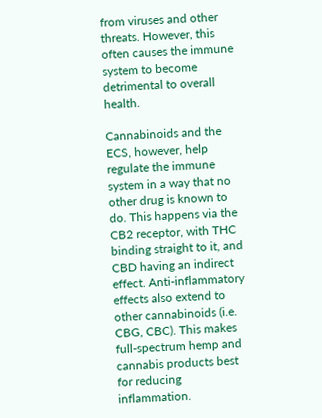from viruses and other threats. However, this often causes the immune system to become detrimental to overall health.

Cannabinoids and the ECS, however, help regulate the immune system in a way that no other drug is known to do. This happens via the CB2 receptor, with THC binding straight to it, and CBD having an indirect effect. Anti-inflammatory effects also extend to other cannabinoids (i.e. CBG, CBC). This makes full-spectrum hemp and cannabis products best for reducing inflammation.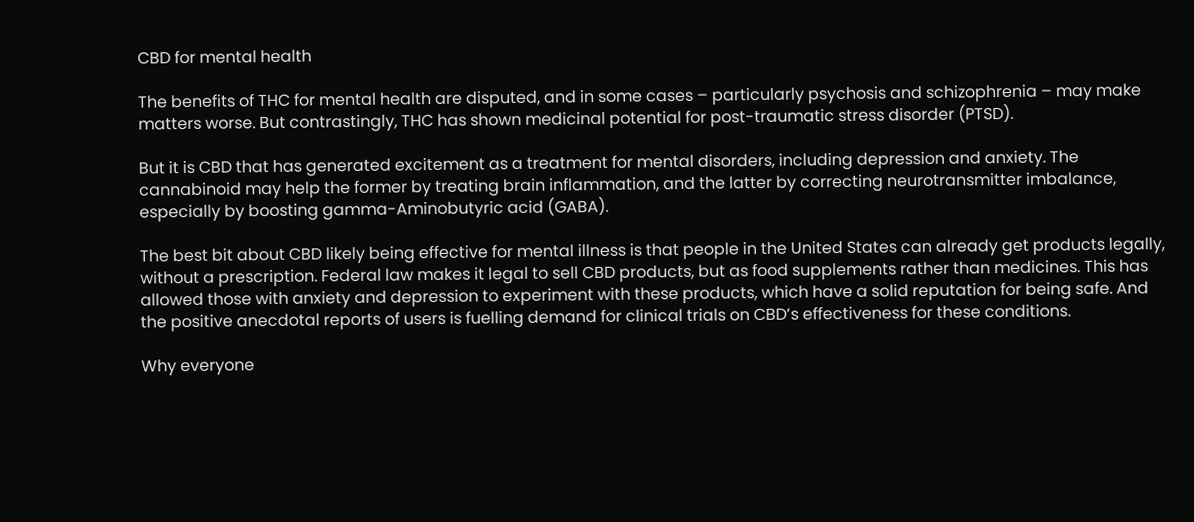CBD for mental health

The benefits of THC for mental health are disputed, and in some cases – particularly psychosis and schizophrenia – may make matters worse. But contrastingly, THC has shown medicinal potential for post-traumatic stress disorder (PTSD).

But it is CBD that has generated excitement as a treatment for mental disorders, including depression and anxiety. The cannabinoid may help the former by treating brain inflammation, and the latter by correcting neurotransmitter imbalance, especially by boosting gamma-Aminobutyric acid (GABA).

The best bit about CBD likely being effective for mental illness is that people in the United States can already get products legally, without a prescription. Federal law makes it legal to sell CBD products, but as food supplements rather than medicines. This has allowed those with anxiety and depression to experiment with these products, which have a solid reputation for being safe. And the positive anecdotal reports of users is fuelling demand for clinical trials on CBD’s effectiveness for these conditions.

Why everyone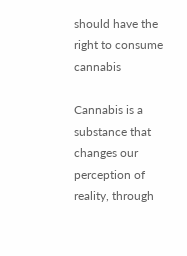should have the right to consume cannabis

Cannabis is a substance that changes our perception of reality, through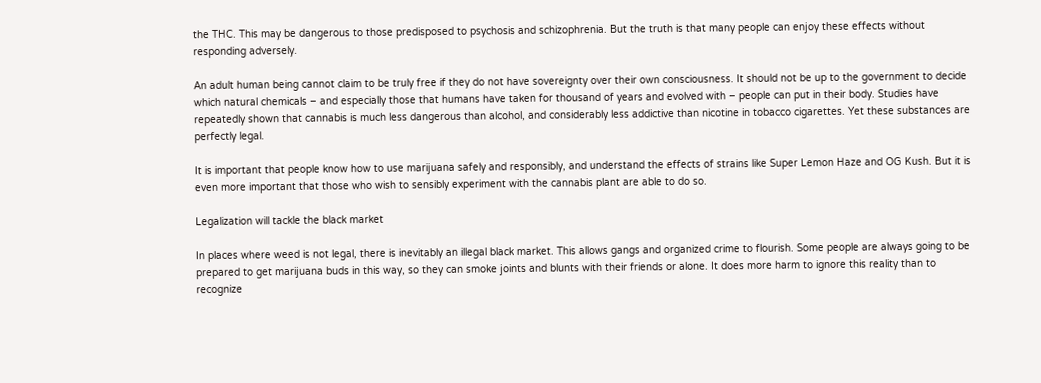the THC. This may be dangerous to those predisposed to psychosis and schizophrenia. But the truth is that many people can enjoy these effects without responding adversely.

An adult human being cannot claim to be truly free if they do not have sovereignty over their own consciousness. It should not be up to the government to decide which natural chemicals – and especially those that humans have taken for thousand of years and evolved with – people can put in their body. Studies have repeatedly shown that cannabis is much less dangerous than alcohol, and considerably less addictive than nicotine in tobacco cigarettes. Yet these substances are perfectly legal.

It is important that people know how to use marijuana safely and responsibly, and understand the effects of strains like Super Lemon Haze and OG Kush. But it is even more important that those who wish to sensibly experiment with the cannabis plant are able to do so.

Legalization will tackle the black market

In places where weed is not legal, there is inevitably an illegal black market. This allows gangs and organized crime to flourish. Some people are always going to be prepared to get marijuana buds in this way, so they can smoke joints and blunts with their friends or alone. It does more harm to ignore this reality than to recognize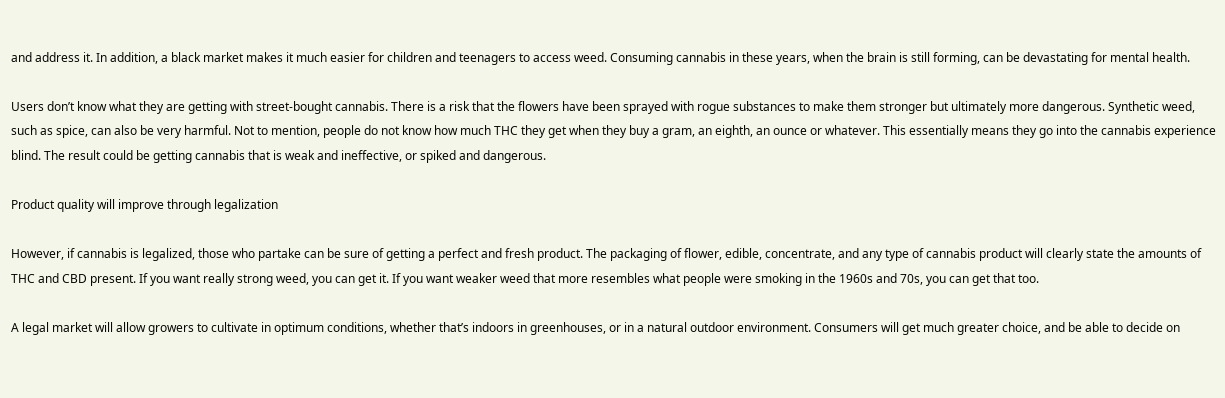and address it. In addition, a black market makes it much easier for children and teenagers to access weed. Consuming cannabis in these years, when the brain is still forming, can be devastating for mental health.

Users don’t know what they are getting with street-bought cannabis. There is a risk that the flowers have been sprayed with rogue substances to make them stronger but ultimately more dangerous. Synthetic weed, such as spice, can also be very harmful. Not to mention, people do not know how much THC they get when they buy a gram, an eighth, an ounce or whatever. This essentially means they go into the cannabis experience blind. The result could be getting cannabis that is weak and ineffective, or spiked and dangerous.

Product quality will improve through legalization

However, if cannabis is legalized, those who partake can be sure of getting a perfect and fresh product. The packaging of flower, edible, concentrate, and any type of cannabis product will clearly state the amounts of THC and CBD present. If you want really strong weed, you can get it. If you want weaker weed that more resembles what people were smoking in the 1960s and 70s, you can get that too.

A legal market will allow growers to cultivate in optimum conditions, whether that’s indoors in greenhouses, or in a natural outdoor environment. Consumers will get much greater choice, and be able to decide on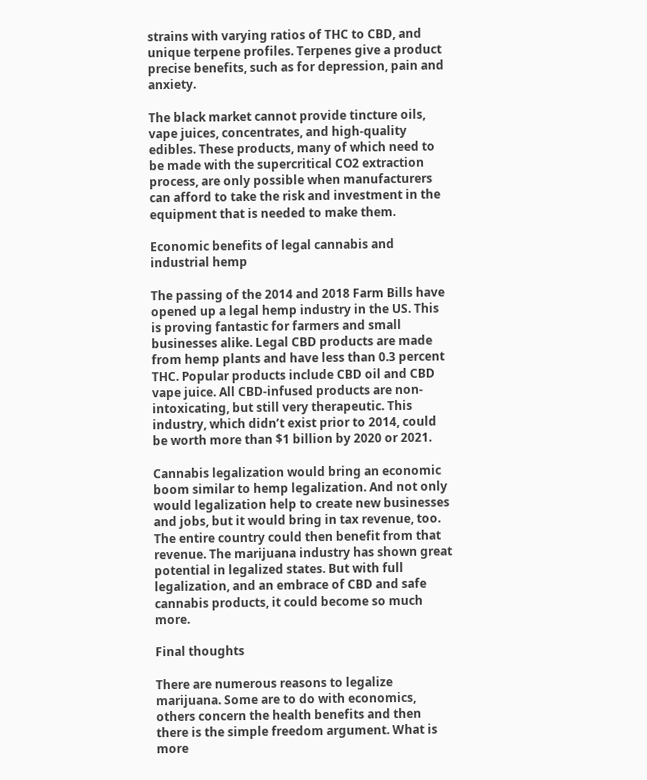strains with varying ratios of THC to CBD, and unique terpene profiles. Terpenes give a product precise benefits, such as for depression, pain and anxiety.

The black market cannot provide tincture oils, vape juices, concentrates, and high-quality edibles. These products, many of which need to be made with the supercritical CO2 extraction process, are only possible when manufacturers can afford to take the risk and investment in the equipment that is needed to make them.

Economic benefits of legal cannabis and industrial hemp

The passing of the 2014 and 2018 Farm Bills have opened up a legal hemp industry in the US. This is proving fantastic for farmers and small businesses alike. Legal CBD products are made from hemp plants and have less than 0.3 percent THC. Popular products include CBD oil and CBD vape juice. All CBD-infused products are non-intoxicating, but still very therapeutic. This industry, which didn’t exist prior to 2014, could be worth more than $1 billion by 2020 or 2021.

Cannabis legalization would bring an economic boom similar to hemp legalization. And not only would legalization help to create new businesses and jobs, but it would bring in tax revenue, too. The entire country could then benefit from that revenue. The marijuana industry has shown great potential in legalized states. But with full legalization, and an embrace of CBD and safe cannabis products, it could become so much more.

Final thoughts

There are numerous reasons to legalize marijuana. Some are to do with economics, others concern the health benefits and then there is the simple freedom argument. What is more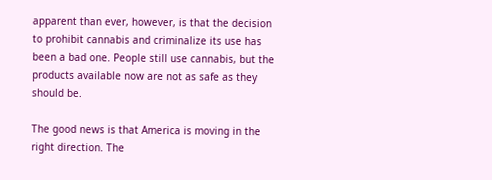apparent than ever, however, is that the decision to prohibit cannabis and criminalize its use has been a bad one. People still use cannabis, but the products available now are not as safe as they should be.

The good news is that America is moving in the right direction. The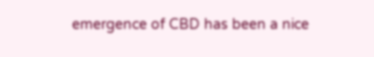emergence of CBD has been a nice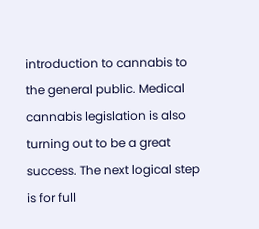introduction to cannabis to the general public. Medical cannabis legislation is also turning out to be a great success. The next logical step is for full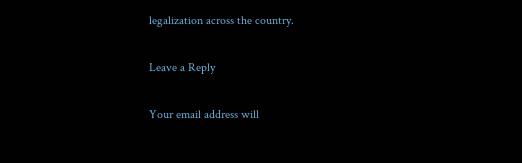legalization across the country.

Leave a Reply

Your email address will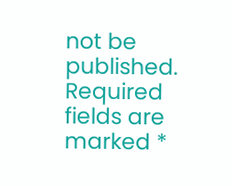not be published. Required fields are marked *